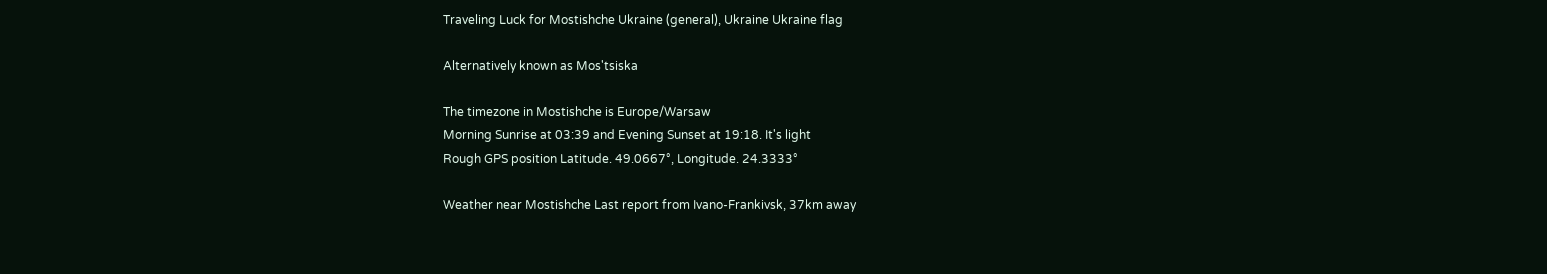Traveling Luck for Mostishche Ukraine (general), Ukraine Ukraine flag

Alternatively known as Mos'tsiska

The timezone in Mostishche is Europe/Warsaw
Morning Sunrise at 03:39 and Evening Sunset at 19:18. It's light
Rough GPS position Latitude. 49.0667°, Longitude. 24.3333°

Weather near Mostishche Last report from Ivano-Frankivsk, 37km away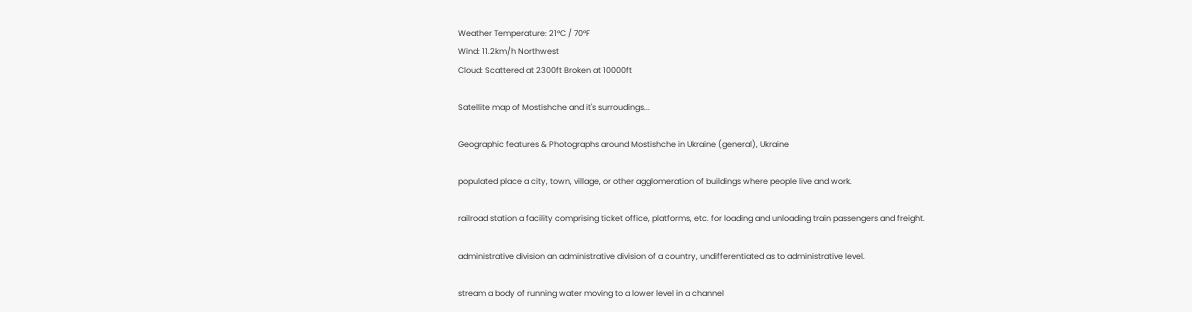Weather Temperature: 21°C / 70°F
Wind: 11.2km/h Northwest
Cloud: Scattered at 2300ft Broken at 10000ft

Satellite map of Mostishche and it's surroudings...

Geographic features & Photographs around Mostishche in Ukraine (general), Ukraine

populated place a city, town, village, or other agglomeration of buildings where people live and work.

railroad station a facility comprising ticket office, platforms, etc. for loading and unloading train passengers and freight.

administrative division an administrative division of a country, undifferentiated as to administrative level.

stream a body of running water moving to a lower level in a channel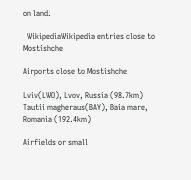on land.

  WikipediaWikipedia entries close to Mostishche

Airports close to Mostishche

Lviv(LWO), Lvov, Russia (98.7km)
Tautii magheraus(BAY), Baia mare, Romania (192.4km)

Airfields or small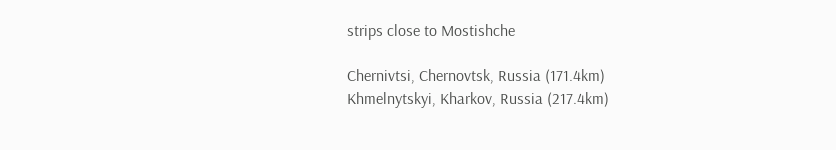strips close to Mostishche

Chernivtsi, Chernovtsk, Russia (171.4km)
Khmelnytskyi, Kharkov, Russia (217.4km)